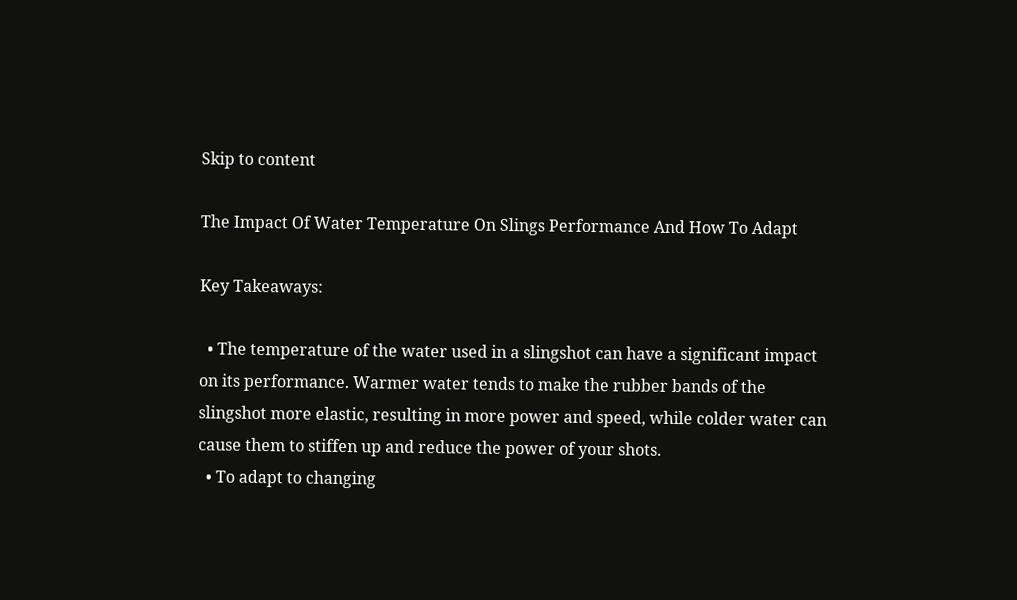Skip to content

The Impact Of Water Temperature On Slings Performance And How To Adapt

Key Takeaways:

  • The temperature of the water used in a slingshot can have a significant impact on its performance. Warmer water tends to make the rubber bands of the slingshot more elastic, resulting in more power and speed, while colder water can cause them to stiffen up and reduce the power of your shots.
  • To adapt to changing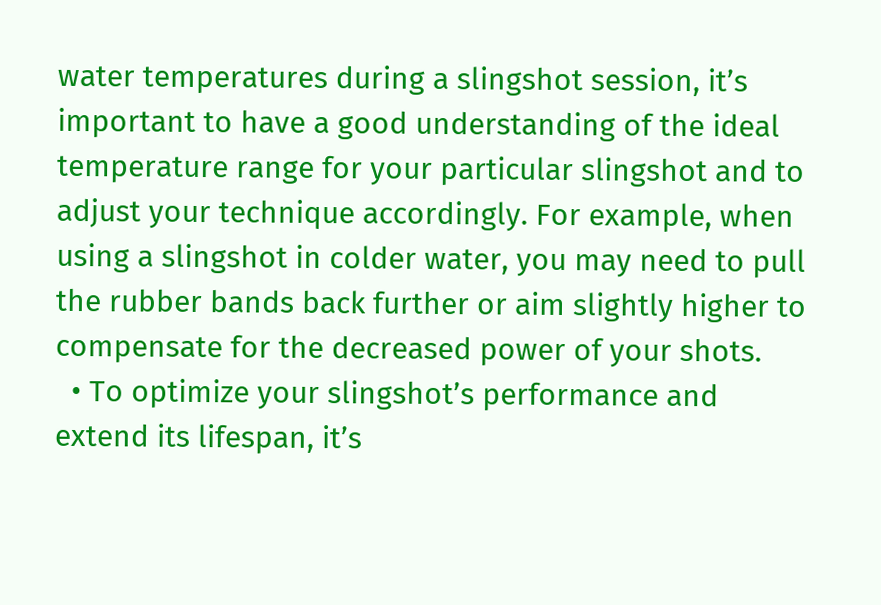water temperatures during a slingshot session, it’s important to have a good understanding of the ideal temperature range for your particular slingshot and to adjust your technique accordingly. For example, when using a slingshot in colder water, you may need to pull the rubber bands back further or aim slightly higher to compensate for the decreased power of your shots.
  • To optimize your slingshot’s performance and extend its lifespan, it’s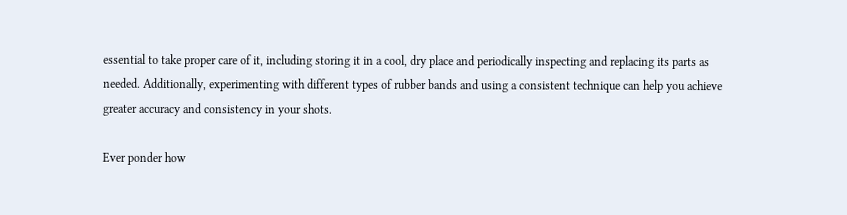essential to take proper care of it, including storing it in a cool, dry place and periodically inspecting and replacing its parts as needed. Additionally, experimenting with different types of rubber bands and using a consistent technique can help you achieve greater accuracy and consistency in your shots.

Ever ponder how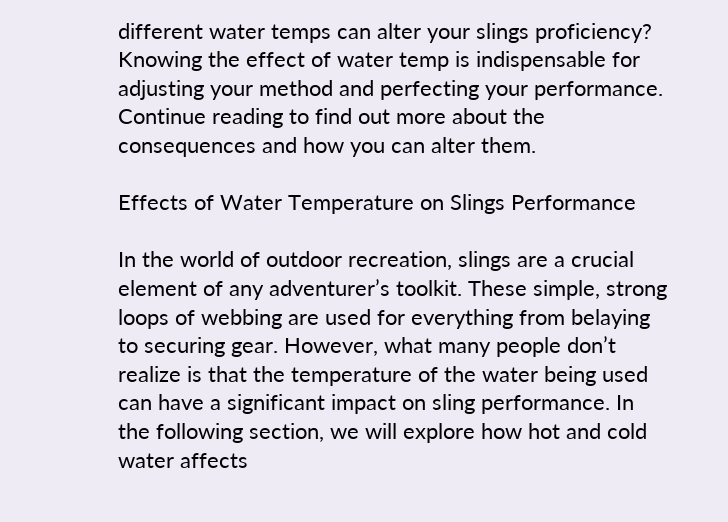different water temps can alter your slings proficiency? Knowing the effect of water temp is indispensable for adjusting your method and perfecting your performance. Continue reading to find out more about the consequences and how you can alter them.

Effects of Water Temperature on Slings Performance

In the world of outdoor recreation, slings are a crucial element of any adventurer’s toolkit. These simple, strong loops of webbing are used for everything from belaying to securing gear. However, what many people don’t realize is that the temperature of the water being used can have a significant impact on sling performance. In the following section, we will explore how hot and cold water affects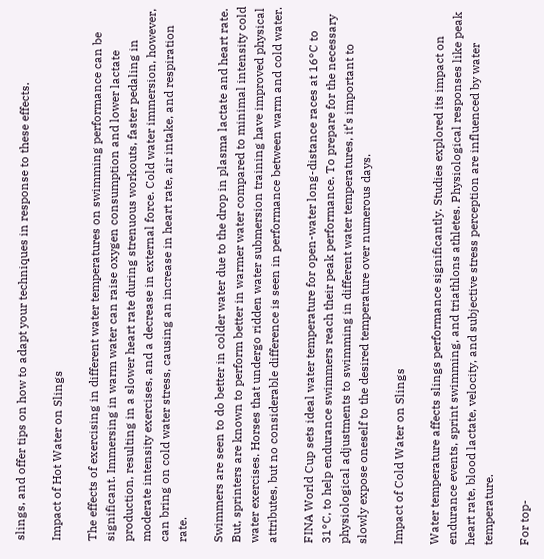slings, and offer tips on how to adapt your techniques in response to these effects.

Impact of Hot Water on Slings

The effects of exercising in different water temperatures on swimming performance can be significant. Immersing in warm water can raise oxygen consumption and lower lactate production, resulting in a slower heart rate during strenuous workouts, faster pedaling in moderate intensity exercises, and a decrease in external force. Cold water immersion, however, can bring on cold water stress, causing an increase in heart rate, air intake, and respiration rate.

Swimmers are seen to do better in colder water due to the drop in plasma lactate and heart rate. But, sprinters are known to perform better in warmer water compared to minimal intensity cold water exercises. Horses that undergo ridden water submersion training have improved physical attributes, but no considerable difference is seen in performance between warm and cold water.

FINA World Cup sets ideal water temperature for open-water long-distance races at 16°C to 31°C, to help endurance swimmers reach their peak performance. To prepare for the necessary physiological adjustments to swimming in different water temperatures, it’s important to slowly expose oneself to the desired temperature over numerous days.

Impact of Cold Water on Slings

Water temperature affects slings performance significantly. Studies explored its impact on endurance events, sprint swimming, and triathlons athletes. Physiological responses like peak heart rate, blood lactate, velocity, and subjective stress perception are influenced by water temperature.

For top-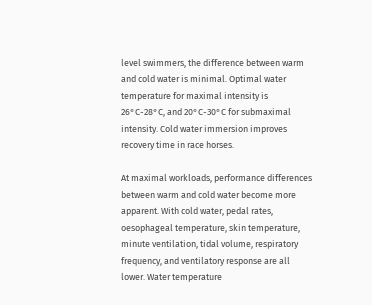level swimmers, the difference between warm and cold water is minimal. Optimal water temperature for maximal intensity is 26°C-28°C, and 20°C-30°C for submaximal intensity. Cold water immersion improves recovery time in race horses.

At maximal workloads, performance differences between warm and cold water become more apparent. With cold water, pedal rates, oesophageal temperature, skin temperature, minute ventilation, tidal volume, respiratory frequency, and ventilatory response are all lower. Water temperature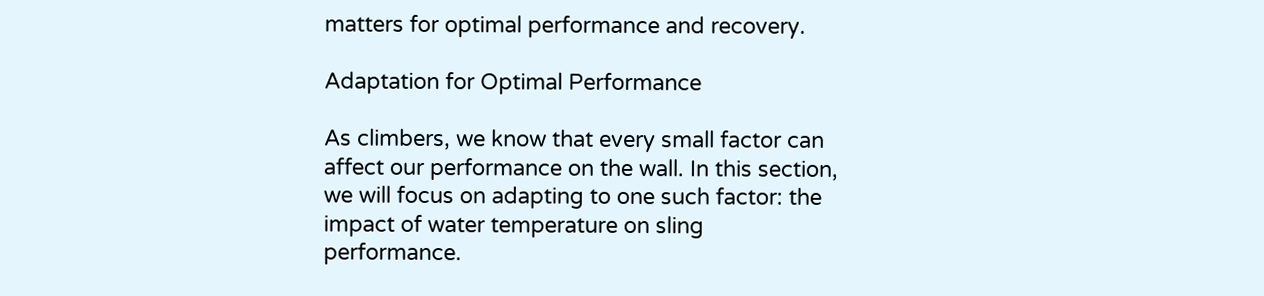matters for optimal performance and recovery.

Adaptation for Optimal Performance

As climbers, we know that every small factor can affect our performance on the wall. In this section, we will focus on adapting to one such factor: the impact of water temperature on sling performance.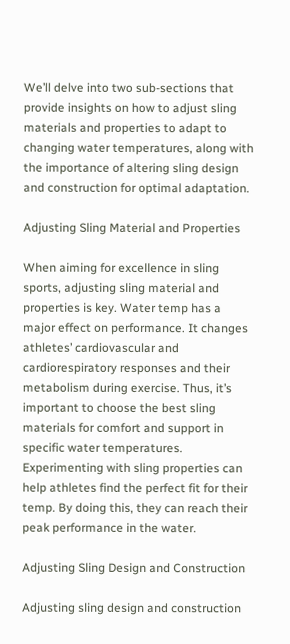We’ll delve into two sub-sections that provide insights on how to adjust sling materials and properties to adapt to changing water temperatures, along with the importance of altering sling design and construction for optimal adaptation.

Adjusting Sling Material and Properties

When aiming for excellence in sling sports, adjusting sling material and properties is key. Water temp has a major effect on performance. It changes athletes’ cardiovascular and cardiorespiratory responses and their metabolism during exercise. Thus, it’s important to choose the best sling materials for comfort and support in specific water temperatures. Experimenting with sling properties can help athletes find the perfect fit for their temp. By doing this, they can reach their peak performance in the water.

Adjusting Sling Design and Construction

Adjusting sling design and construction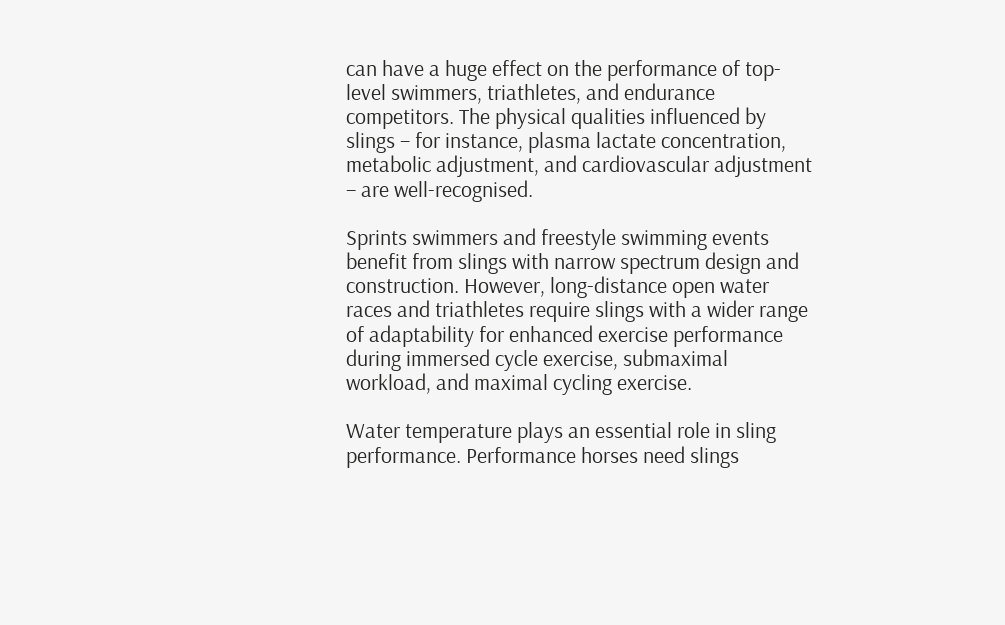can have a huge effect on the performance of top-level swimmers, triathletes, and endurance competitors. The physical qualities influenced by slings – for instance, plasma lactate concentration, metabolic adjustment, and cardiovascular adjustment – are well-recognised.

Sprints swimmers and freestyle swimming events benefit from slings with narrow spectrum design and construction. However, long-distance open water races and triathletes require slings with a wider range of adaptability for enhanced exercise performance during immersed cycle exercise, submaximal workload, and maximal cycling exercise.

Water temperature plays an essential role in sling performance. Performance horses need slings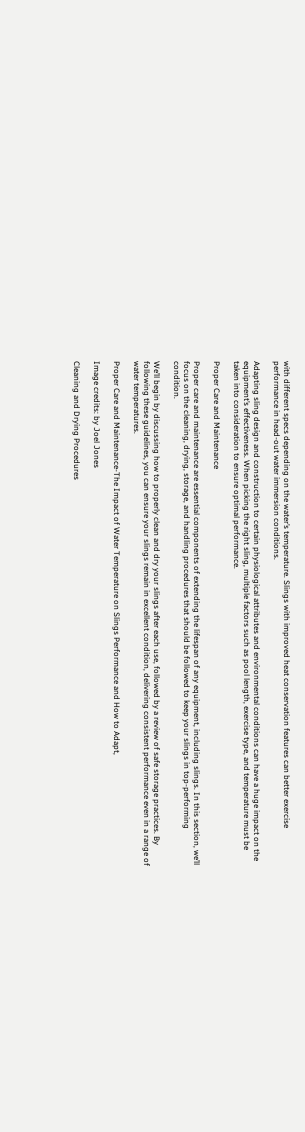with different specs depending on the water’s temperature. Slings with improved heat conservation features can better exercise performance in head-out water immersion conditions.

Adapting sling design and construction to certain physiological attributes and environmental conditions can have a huge impact on the equipment’s effectiveness. When picking the right sling, multiple factors such as pool length, exercise type, and temperature must be taken into consideration to ensure optimal performance.

Proper Care and Maintenance

Proper care and maintenance are essential components of extending the lifespan of any equipment, including slings. In this section, we’ll focus on the cleaning, drying, storage, and handling procedures that should be followed to keep your slings in top-performing condition.

We’ll begin by discussing how to properly clean and dry your slings after each use, followed by a review of safe storage practices. By following these guidelines, you can ensure your slings remain in excellent condition, delivering consistent performance even in a range of water temperatures.

Proper Care and Maintenance-The Impact of Water Temperature on Slings Performance and How to Adapt,

Image credits: by Joel Jones

Cleaning and Drying Procedures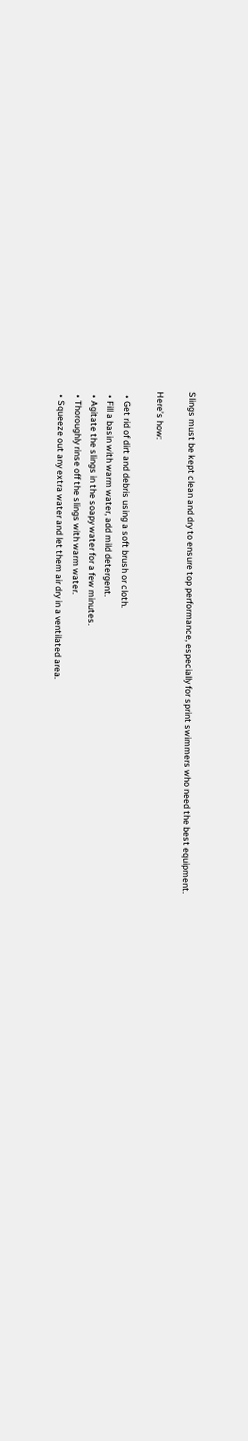Slings must be kept clean and dry to ensure top performance, especially for sprint swimmers who need the best equipment.

Here’s how:

  • Get rid of dirt and debris using a soft brush or cloth.
  • Fill a basin with warm water, add mild detergent.
  • Agitate the slings in the soapy water for a few minutes.
  • Thoroughly rinse off the slings with warm water.
  • Squeeze out any extra water and let them air dry in a ventilated area.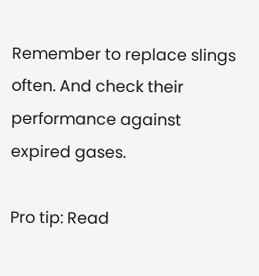Remember to replace slings often. And check their performance against expired gases.

Pro tip: Read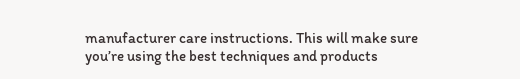manufacturer care instructions. This will make sure you’re using the best techniques and products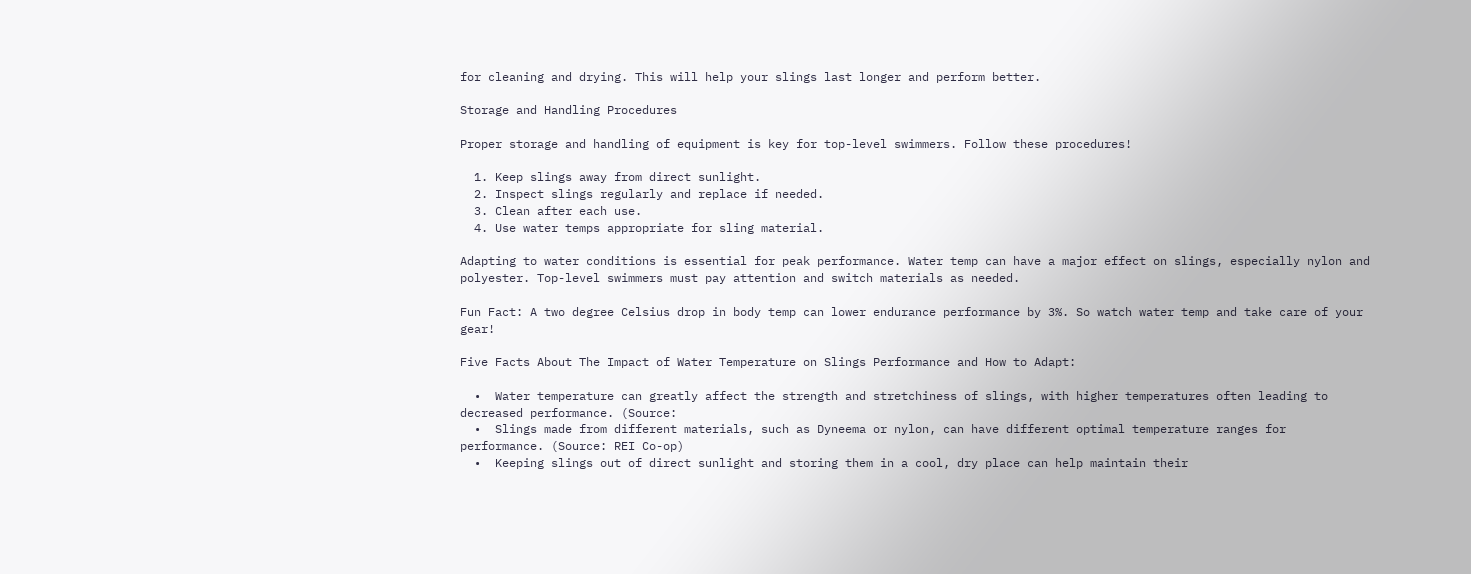for cleaning and drying. This will help your slings last longer and perform better.

Storage and Handling Procedures

Proper storage and handling of equipment is key for top-level swimmers. Follow these procedures!

  1. Keep slings away from direct sunlight.
  2. Inspect slings regularly and replace if needed.
  3. Clean after each use.
  4. Use water temps appropriate for sling material.

Adapting to water conditions is essential for peak performance. Water temp can have a major effect on slings, especially nylon and polyester. Top-level swimmers must pay attention and switch materials as needed.

Fun Fact: A two degree Celsius drop in body temp can lower endurance performance by 3%. So watch water temp and take care of your gear!

Five Facts About The Impact of Water Temperature on Slings Performance and How to Adapt:

  •  Water temperature can greatly affect the strength and stretchiness of slings, with higher temperatures often leading to decreased performance. (Source:
  •  Slings made from different materials, such as Dyneema or nylon, can have different optimal temperature ranges for performance. (Source: REI Co-op)
  •  Keeping slings out of direct sunlight and storing them in a cool, dry place can help maintain their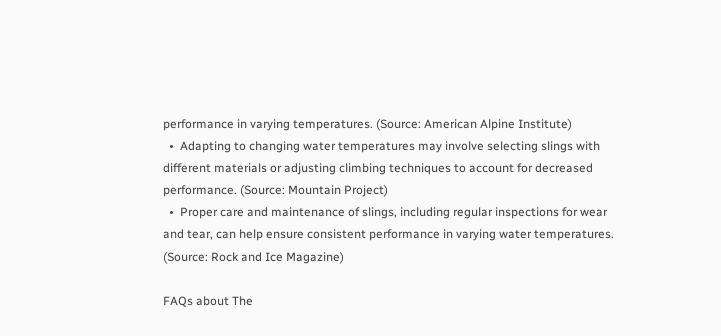performance in varying temperatures. (Source: American Alpine Institute)
  •  Adapting to changing water temperatures may involve selecting slings with different materials or adjusting climbing techniques to account for decreased performance. (Source: Mountain Project)
  •  Proper care and maintenance of slings, including regular inspections for wear and tear, can help ensure consistent performance in varying water temperatures. (Source: Rock and Ice Magazine)

FAQs about The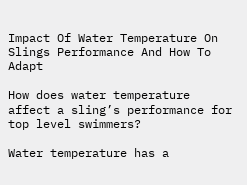Impact Of Water Temperature On Slings Performance And How To Adapt

How does water temperature affect a sling’s performance for top level swimmers?

Water temperature has a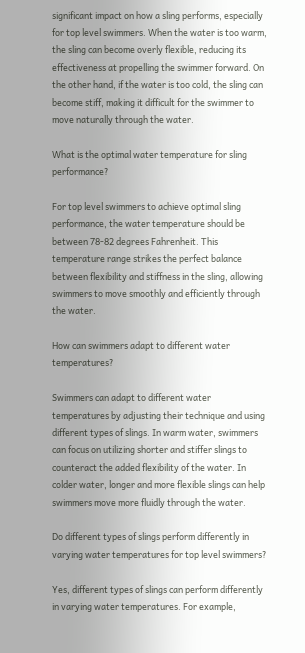significant impact on how a sling performs, especially for top level swimmers. When the water is too warm, the sling can become overly flexible, reducing its effectiveness at propelling the swimmer forward. On the other hand, if the water is too cold, the sling can become stiff, making it difficult for the swimmer to move naturally through the water.

What is the optimal water temperature for sling performance?

For top level swimmers to achieve optimal sling performance, the water temperature should be between 78-82 degrees Fahrenheit. This temperature range strikes the perfect balance between flexibility and stiffness in the sling, allowing swimmers to move smoothly and efficiently through the water.

How can swimmers adapt to different water temperatures?

Swimmers can adapt to different water temperatures by adjusting their technique and using different types of slings. In warm water, swimmers can focus on utilizing shorter and stiffer slings to counteract the added flexibility of the water. In colder water, longer and more flexible slings can help swimmers move more fluidly through the water.

Do different types of slings perform differently in varying water temperatures for top level swimmers?

Yes, different types of slings can perform differently in varying water temperatures. For example,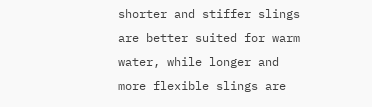shorter and stiffer slings are better suited for warm water, while longer and more flexible slings are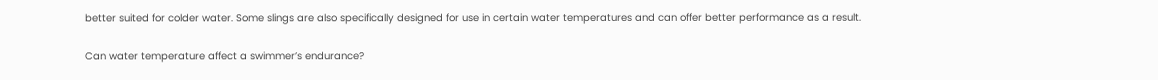better suited for colder water. Some slings are also specifically designed for use in certain water temperatures and can offer better performance as a result.

Can water temperature affect a swimmer’s endurance?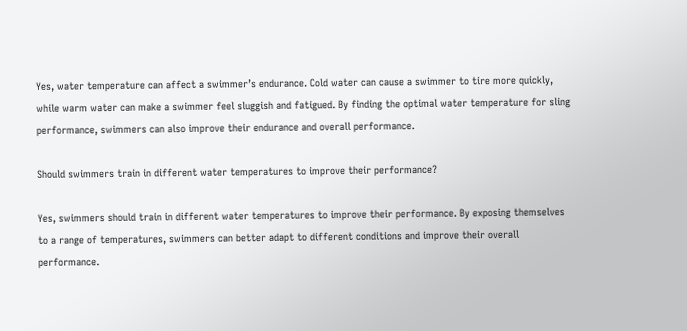Yes, water temperature can affect a swimmer’s endurance. Cold water can cause a swimmer to tire more quickly, while warm water can make a swimmer feel sluggish and fatigued. By finding the optimal water temperature for sling performance, swimmers can also improve their endurance and overall performance.

Should swimmers train in different water temperatures to improve their performance?

Yes, swimmers should train in different water temperatures to improve their performance. By exposing themselves to a range of temperatures, swimmers can better adapt to different conditions and improve their overall performance.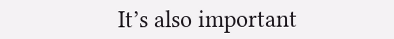It’s also important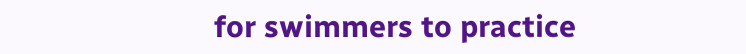for swimmers to practice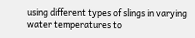using different types of slings in varying water temperatures to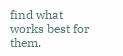find what works best for them.